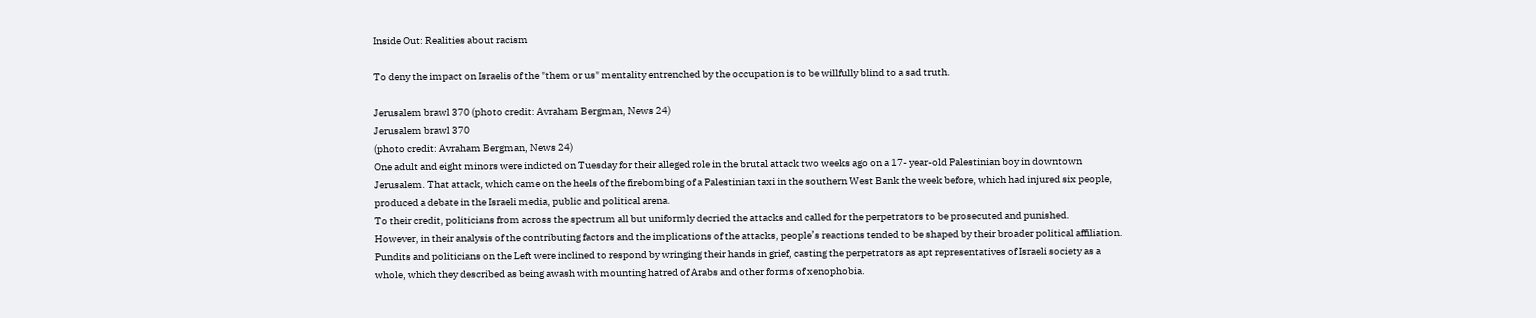Inside Out: Realities about racism

To deny the impact on Israelis of the "them or us" mentality entrenched by the occupation is to be willfully blind to a sad truth.

Jerusalem brawl 370 (photo credit: Avraham Bergman, News 24)
Jerusalem brawl 370
(photo credit: Avraham Bergman, News 24)
One adult and eight minors were indicted on Tuesday for their alleged role in the brutal attack two weeks ago on a 17- year-old Palestinian boy in downtown Jerusalem. That attack, which came on the heels of the firebombing of a Palestinian taxi in the southern West Bank the week before, which had injured six people, produced a debate in the Israeli media, public and political arena.
To their credit, politicians from across the spectrum all but uniformly decried the attacks and called for the perpetrators to be prosecuted and punished.
However, in their analysis of the contributing factors and the implications of the attacks, people’s reactions tended to be shaped by their broader political affiliation.
Pundits and politicians on the Left were inclined to respond by wringing their hands in grief, casting the perpetrators as apt representatives of Israeli society as a whole, which they described as being awash with mounting hatred of Arabs and other forms of xenophobia.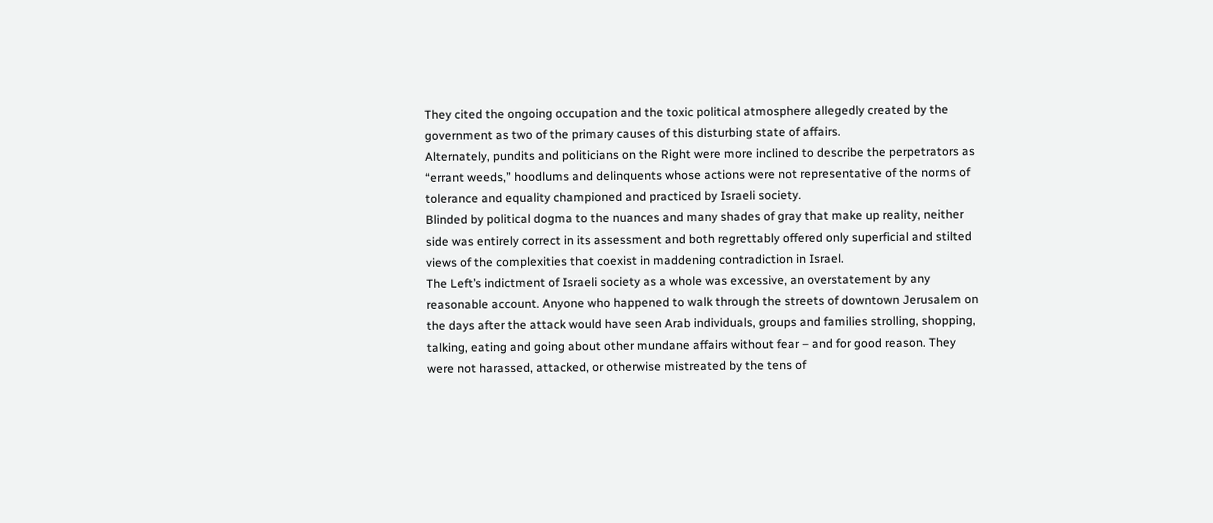They cited the ongoing occupation and the toxic political atmosphere allegedly created by the government as two of the primary causes of this disturbing state of affairs.
Alternately, pundits and politicians on the Right were more inclined to describe the perpetrators as “errant weeds,” hoodlums and delinquents whose actions were not representative of the norms of tolerance and equality championed and practiced by Israeli society.
Blinded by political dogma to the nuances and many shades of gray that make up reality, neither side was entirely correct in its assessment and both regrettably offered only superficial and stilted views of the complexities that coexist in maddening contradiction in Israel.
The Left’s indictment of Israeli society as a whole was excessive, an overstatement by any reasonable account. Anyone who happened to walk through the streets of downtown Jerusalem on the days after the attack would have seen Arab individuals, groups and families strolling, shopping, talking, eating and going about other mundane affairs without fear – and for good reason. They were not harassed, attacked, or otherwise mistreated by the tens of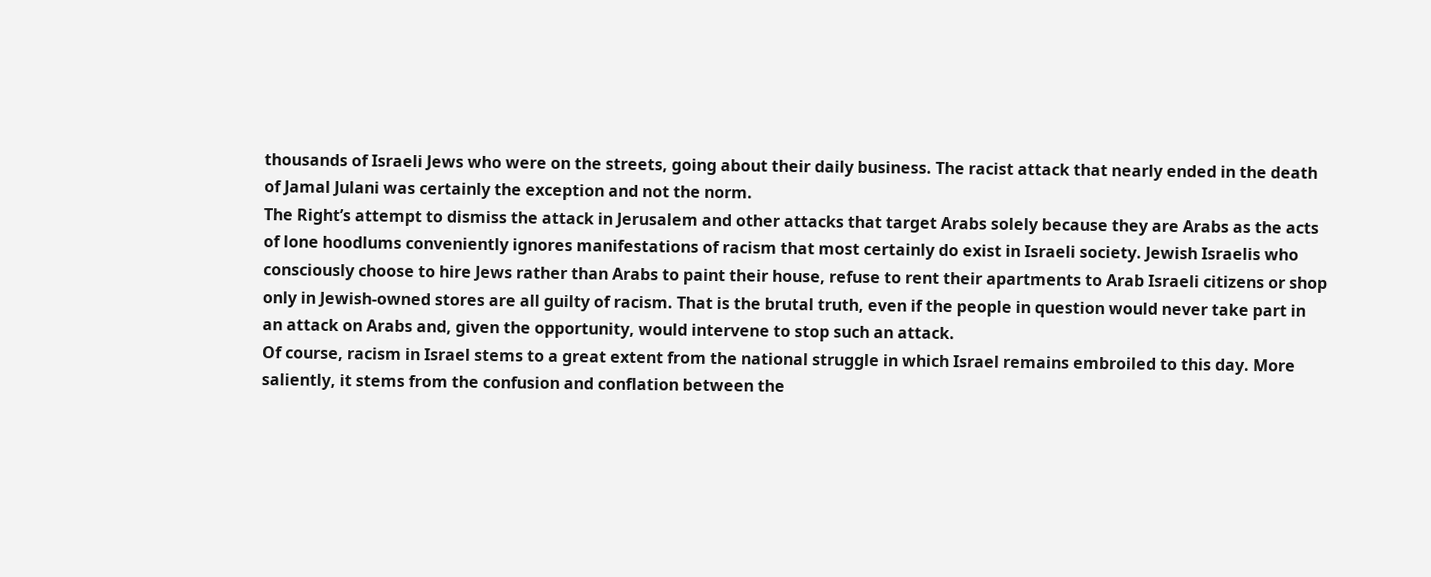thousands of Israeli Jews who were on the streets, going about their daily business. The racist attack that nearly ended in the death of Jamal Julani was certainly the exception and not the norm.
The Right’s attempt to dismiss the attack in Jerusalem and other attacks that target Arabs solely because they are Arabs as the acts of lone hoodlums conveniently ignores manifestations of racism that most certainly do exist in Israeli society. Jewish Israelis who consciously choose to hire Jews rather than Arabs to paint their house, refuse to rent their apartments to Arab Israeli citizens or shop only in Jewish-owned stores are all guilty of racism. That is the brutal truth, even if the people in question would never take part in an attack on Arabs and, given the opportunity, would intervene to stop such an attack.
Of course, racism in Israel stems to a great extent from the national struggle in which Israel remains embroiled to this day. More saliently, it stems from the confusion and conflation between the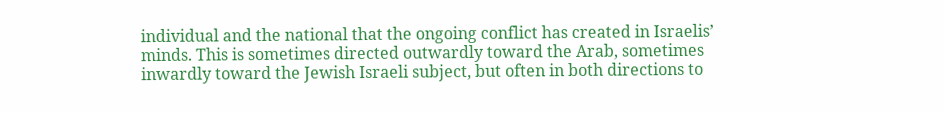individual and the national that the ongoing conflict has created in Israelis’ minds. This is sometimes directed outwardly toward the Arab, sometimes inwardly toward the Jewish Israeli subject, but often in both directions to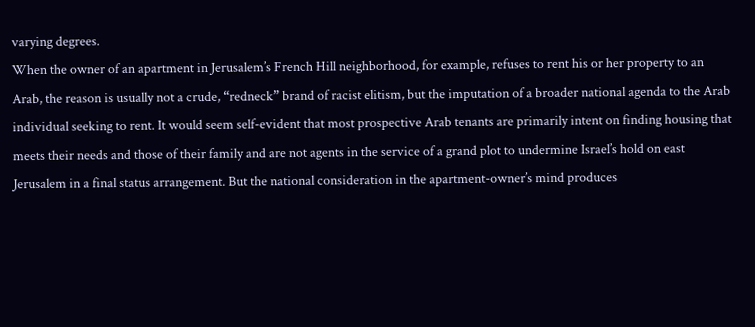varying degrees.
When the owner of an apartment in Jerusalem’s French Hill neighborhood, for example, refuses to rent his or her property to an Arab, the reason is usually not a crude, “redneck” brand of racist elitism, but the imputation of a broader national agenda to the Arab individual seeking to rent. It would seem self-evident that most prospective Arab tenants are primarily intent on finding housing that meets their needs and those of their family and are not agents in the service of a grand plot to undermine Israel’s hold on east Jerusalem in a final status arrangement. But the national consideration in the apartment-owner’s mind produces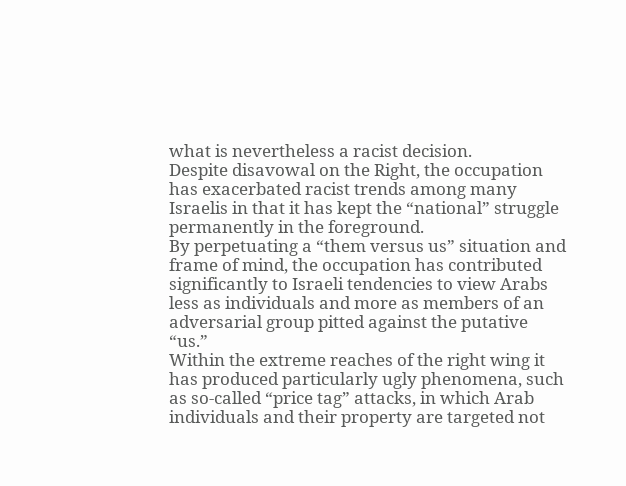what is nevertheless a racist decision.
Despite disavowal on the Right, the occupation has exacerbated racist trends among many Israelis in that it has kept the “national” struggle permanently in the foreground.
By perpetuating a “them versus us” situation and frame of mind, the occupation has contributed significantly to Israeli tendencies to view Arabs less as individuals and more as members of an adversarial group pitted against the putative “us.”
Within the extreme reaches of the right wing it has produced particularly ugly phenomena, such as so-called “price tag” attacks, in which Arab individuals and their property are targeted not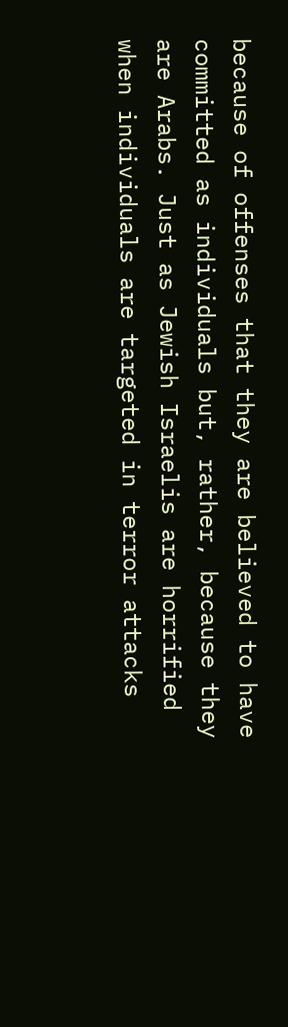because of offenses that they are believed to have committed as individuals but, rather, because they are Arabs. Just as Jewish Israelis are horrified when individuals are targeted in terror attacks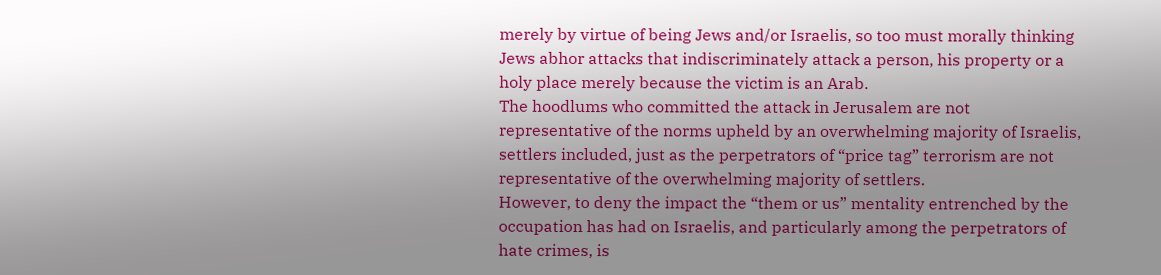merely by virtue of being Jews and/or Israelis, so too must morally thinking Jews abhor attacks that indiscriminately attack a person, his property or a holy place merely because the victim is an Arab.
The hoodlums who committed the attack in Jerusalem are not representative of the norms upheld by an overwhelming majority of Israelis, settlers included, just as the perpetrators of “price tag” terrorism are not representative of the overwhelming majority of settlers.
However, to deny the impact the “them or us” mentality entrenched by the occupation has had on Israelis, and particularly among the perpetrators of hate crimes, is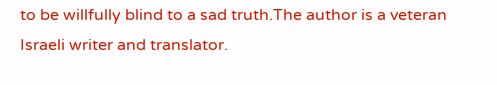to be willfully blind to a sad truth.The author is a veteran Israeli writer and translator.